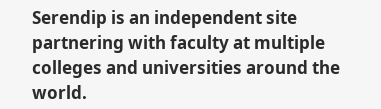Serendip is an independent site partnering with faculty at multiple colleges and universities around the world.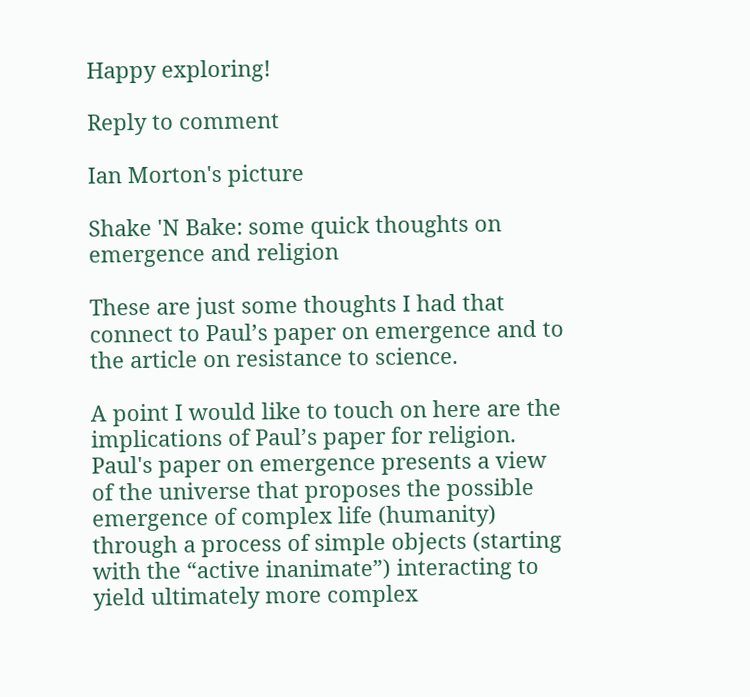Happy exploring!

Reply to comment

Ian Morton's picture

Shake 'N Bake: some quick thoughts on emergence and religion

These are just some thoughts I had that connect to Paul’s paper on emergence and to the article on resistance to science.

A point I would like to touch on here are the implications of Paul’s paper for religion. Paul's paper on emergence presents a view of the universe that proposes the possible emergence of complex life (humanity) through a process of simple objects (starting with the “active inanimate”) interacting to yield ultimately more complex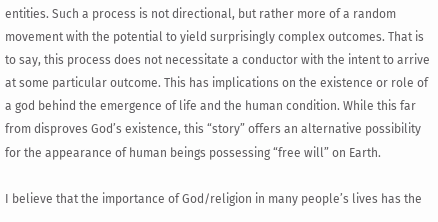entities. Such a process is not directional, but rather more of a random movement with the potential to yield surprisingly complex outcomes. That is to say, this process does not necessitate a conductor with the intent to arrive at some particular outcome. This has implications on the existence or role of a god behind the emergence of life and the human condition. While this far from disproves God’s existence, this “story” offers an alternative possibility for the appearance of human beings possessing “free will” on Earth.

I believe that the importance of God/religion in many people’s lives has the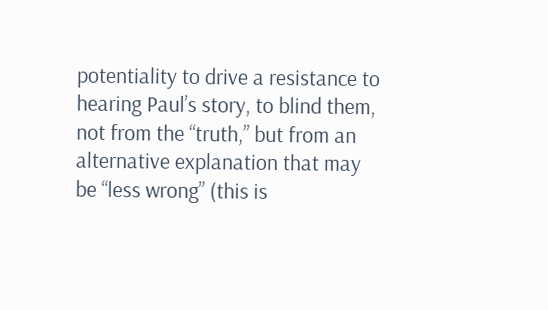potentiality to drive a resistance to hearing Paul’s story, to blind them, not from the “truth,” but from an alternative explanation that may be “less wrong” (this is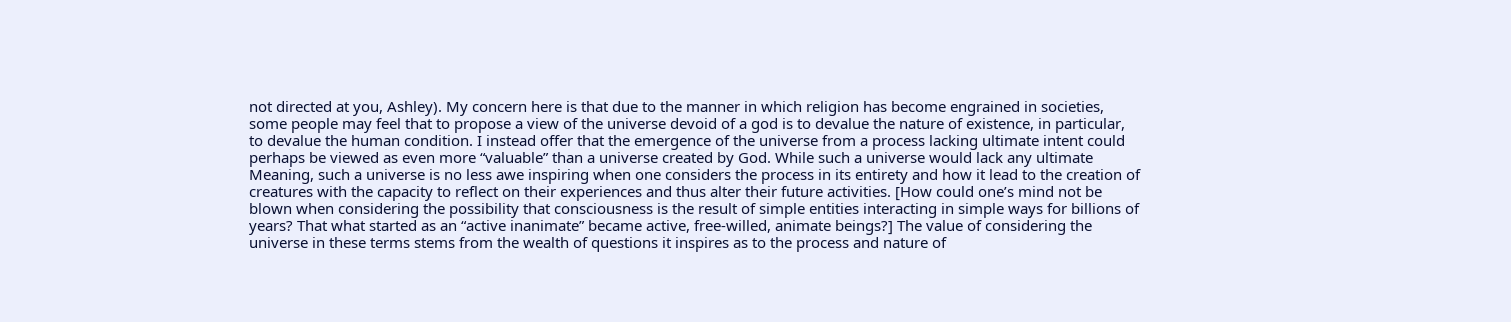not directed at you, Ashley). My concern here is that due to the manner in which religion has become engrained in societies, some people may feel that to propose a view of the universe devoid of a god is to devalue the nature of existence, in particular, to devalue the human condition. I instead offer that the emergence of the universe from a process lacking ultimate intent could perhaps be viewed as even more “valuable” than a universe created by God. While such a universe would lack any ultimate Meaning, such a universe is no less awe inspiring when one considers the process in its entirety and how it lead to the creation of creatures with the capacity to reflect on their experiences and thus alter their future activities. [How could one’s mind not be blown when considering the possibility that consciousness is the result of simple entities interacting in simple ways for billions of years? That what started as an “active inanimate” became active, free-willed, animate beings?] The value of considering the universe in these terms stems from the wealth of questions it inspires as to the process and nature of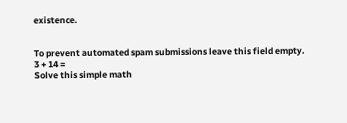existence.


To prevent automated spam submissions leave this field empty.
3 + 14 =
Solve this simple math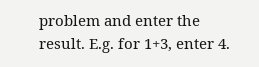problem and enter the result. E.g. for 1+3, enter 4.